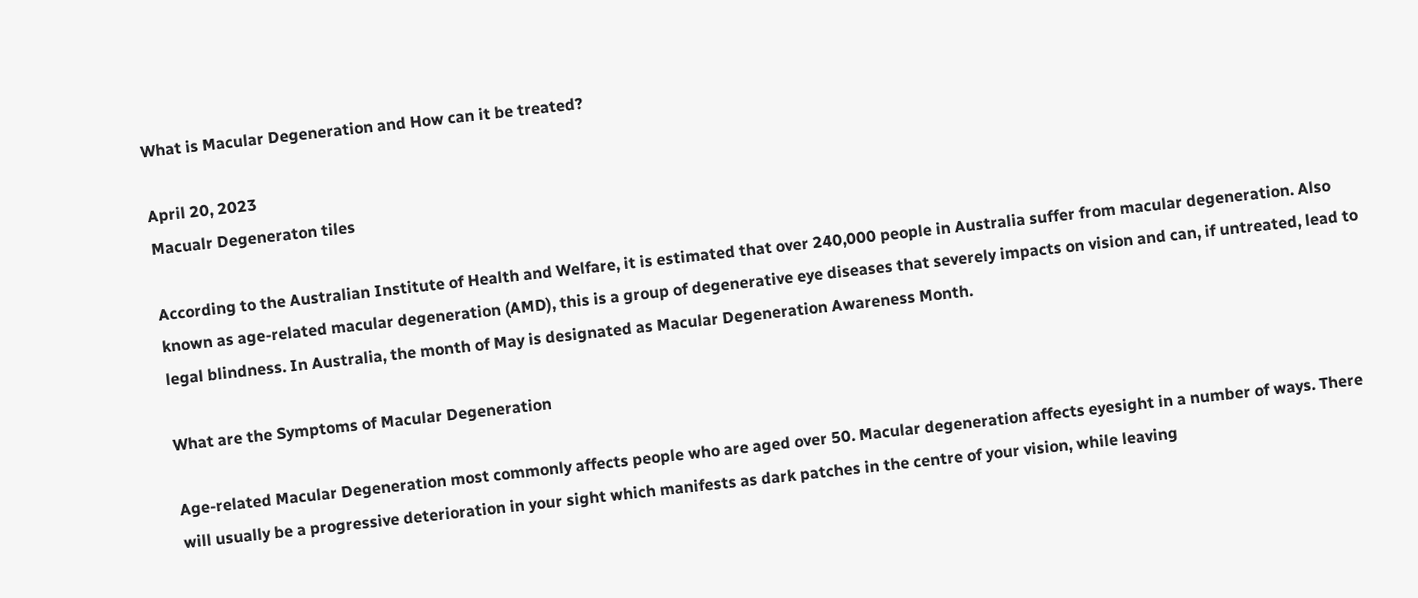What is Macular Degeneration and How can it be treated?

April 20, 2023
Macualr Degeneraton tiles

According to the Australian Institute of Health and Welfare, it is estimated that over 240,000 people in Australia suffer from macular degeneration. Also known as age-related macular degeneration (AMD), this is a group of degenerative eye diseases that severely impacts on vision and can, if untreated, lead to legal blindness. In Australia, the month of May is designated as Macular Degeneration Awareness Month.

What are the Symptoms of Macular Degeneration

Age-related Macular Degeneration most commonly affects people who are aged over 50. Macular degeneration affects eyesight in a number of ways. There will usually be a progressive deterioration in your sight which manifests as dark patches in the centre of your vision, while leaving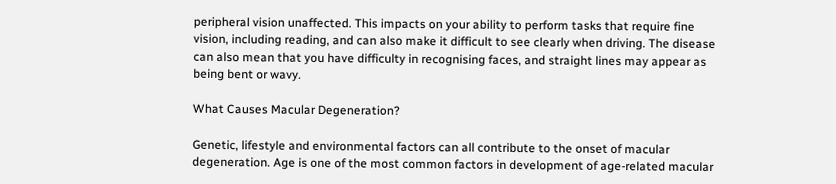peripheral vision unaffected. This impacts on your ability to perform tasks that require fine vision, including reading, and can also make it difficult to see clearly when driving. The disease can also mean that you have difficulty in recognising faces, and straight lines may appear as being bent or wavy.

What Causes Macular Degeneration?

Genetic, lifestyle and environmental factors can all contribute to the onset of macular degeneration. Age is one of the most common factors in development of age-related macular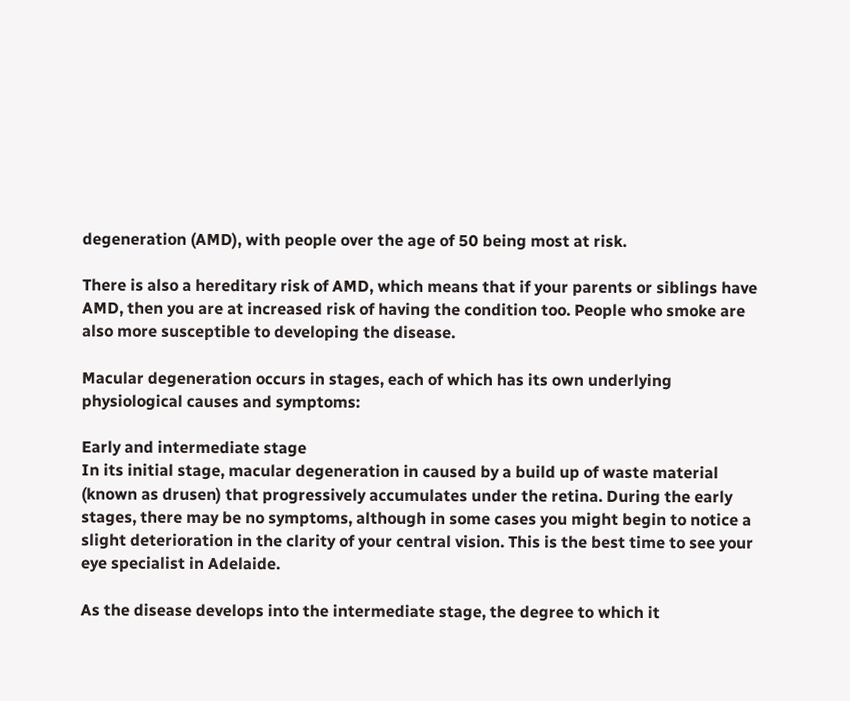degeneration (AMD), with people over the age of 50 being most at risk.

There is also a hereditary risk of AMD, which means that if your parents or siblings have AMD, then you are at increased risk of having the condition too. People who smoke are also more susceptible to developing the disease.

Macular degeneration occurs in stages, each of which has its own underlying physiological causes and symptoms:

Early and intermediate stage
In its initial stage, macular degeneration in caused by a build up of waste material (known as drusen) that progressively accumulates under the retina. During the early stages, there may be no symptoms, although in some cases you might begin to notice a slight deterioration in the clarity of your central vision. This is the best time to see your eye specialist in Adelaide.

As the disease develops into the intermediate stage, the degree to which it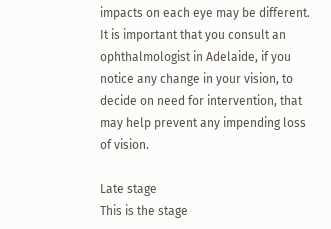impacts on each eye may be different. It is important that you consult an ophthalmologist in Adelaide, if you notice any change in your vision, to decide on need for intervention, that may help prevent any impending loss of vision.

Late stage
This is the stage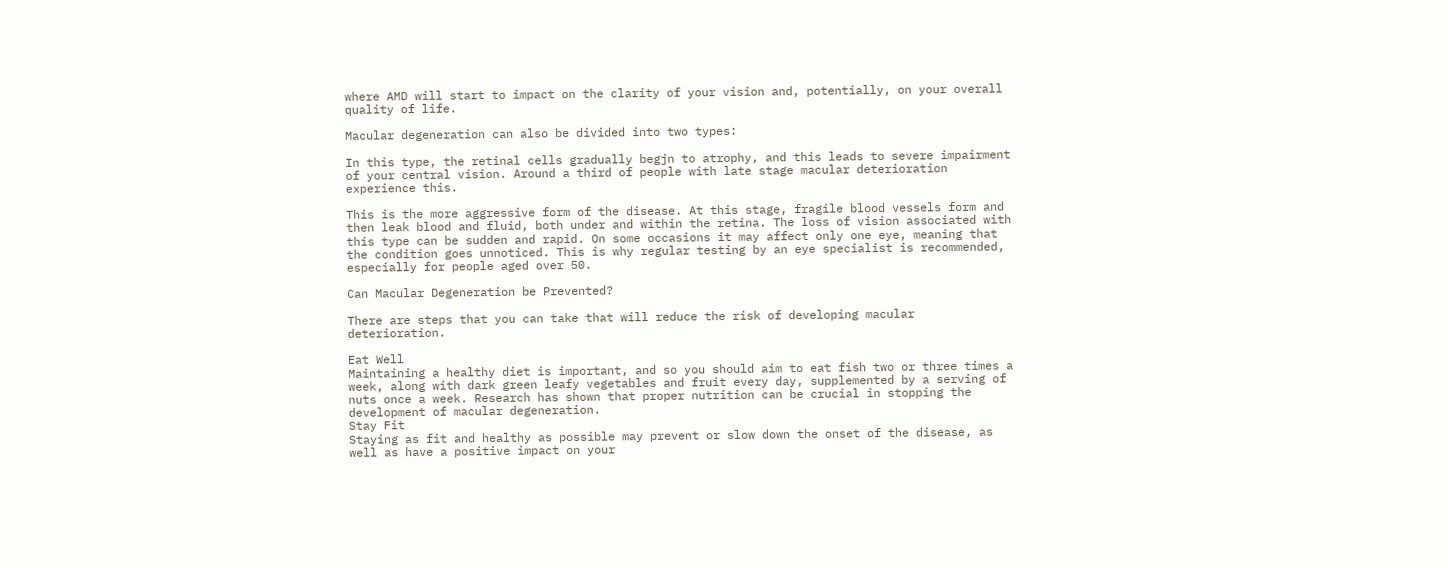where AMD will start to impact on the clarity of your vision and, potentially, on your overall quality of life.

Macular degeneration can also be divided into two types:

In this type, the retinal cells gradually begjn to atrophy, and this leads to severe impairment of your central vision. Around a third of people with late stage macular deterioration experience this.

This is the more aggressive form of the disease. At this stage, fragile blood vessels form and then leak blood and fluid, both under and within the retina. The loss of vision associated with this type can be sudden and rapid. On some occasions it may affect only one eye, meaning that the condition goes unnoticed. This is why regular testing by an eye specialist is recommended, especially for people aged over 50.

Can Macular Degeneration be Prevented?

There are steps that you can take that will reduce the risk of developing macular deterioration.

Eat Well
Maintaining a healthy diet is important, and so you should aim to eat fish two or three times a week, along with dark green leafy vegetables and fruit every day, supplemented by a serving of nuts once a week. Research has shown that proper nutrition can be crucial in stopping the development of macular degeneration.
Stay Fit
Staying as fit and healthy as possible may prevent or slow down the onset of the disease, as well as have a positive impact on your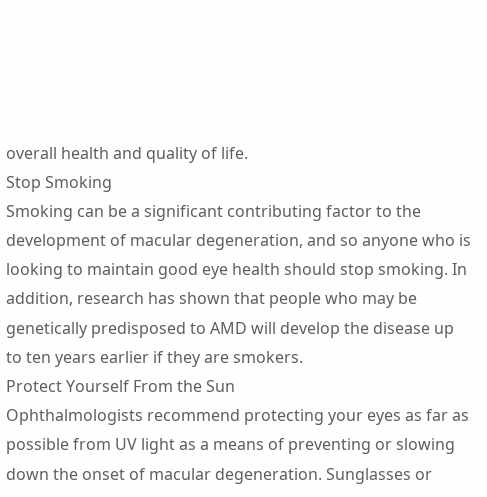overall health and quality of life.
Stop Smoking
Smoking can be a significant contributing factor to the development of macular degeneration, and so anyone who is looking to maintain good eye health should stop smoking. In addition, research has shown that people who may be genetically predisposed to AMD will develop the disease up to ten years earlier if they are smokers.
Protect Yourself From the Sun
Ophthalmologists recommend protecting your eyes as far as possible from UV light as a means of preventing or slowing down the onset of macular degeneration. Sunglasses or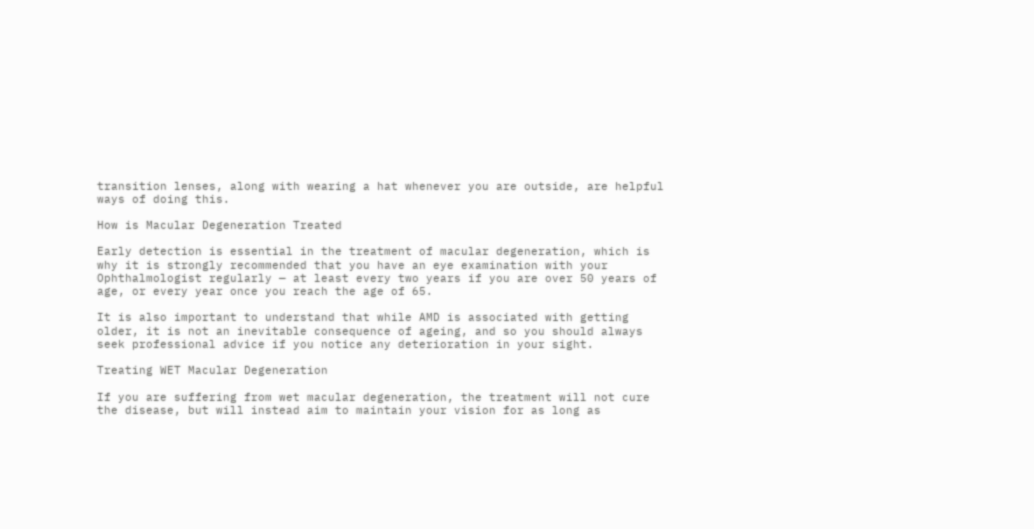transition lenses, along with wearing a hat whenever you are outside, are helpful ways of doing this.

How is Macular Degeneration Treated

Early detection is essential in the treatment of macular degeneration, which is why it is strongly recommended that you have an eye examination with your Ophthalmologist regularly — at least every two years if you are over 50 years of age, or every year once you reach the age of 65.

It is also important to understand that while AMD is associated with getting older, it is not an inevitable consequence of ageing, and so you should always seek professional advice if you notice any deterioration in your sight.

Treating WET Macular Degeneration

If you are suffering from wet macular degeneration, the treatment will not cure the disease, but will instead aim to maintain your vision for as long as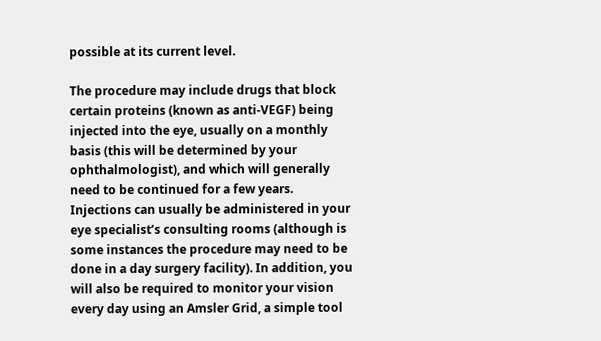possible at its current level.

The procedure may include drugs that block certain proteins (known as anti-VEGF) being injected into the eye, usually on a monthly basis (this will be determined by your ophthalmologist), and which will generally need to be continued for a few years. Injections can usually be administered in your eye specialist’s consulting rooms (although is some instances the procedure may need to be done in a day surgery facility). In addition, you will also be required to monitor your vision every day using an Amsler Grid, a simple tool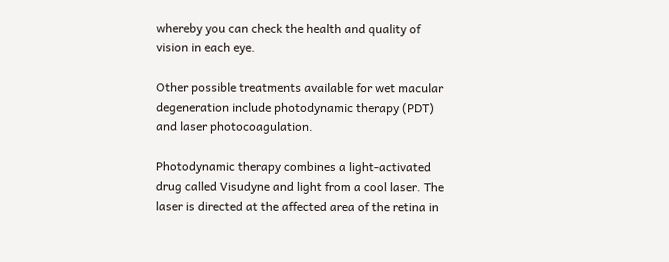whereby you can check the health and quality of vision in each eye.

Other possible treatments available for wet macular degeneration include photodynamic therapy (PDT) and laser photocoagulation.

Photodynamic therapy combines a light-activated drug called Visudyne and light from a cool laser. The laser is directed at the affected area of the retina in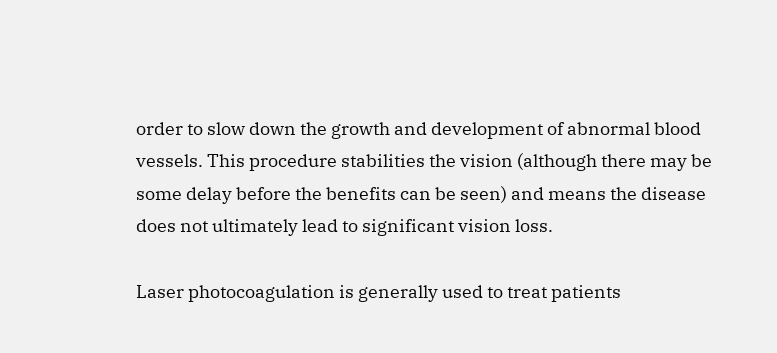order to slow down the growth and development of abnormal blood vessels. This procedure stabilities the vision (although there may be some delay before the benefits can be seen) and means the disease does not ultimately lead to significant vision loss.

Laser photocoagulation is generally used to treat patients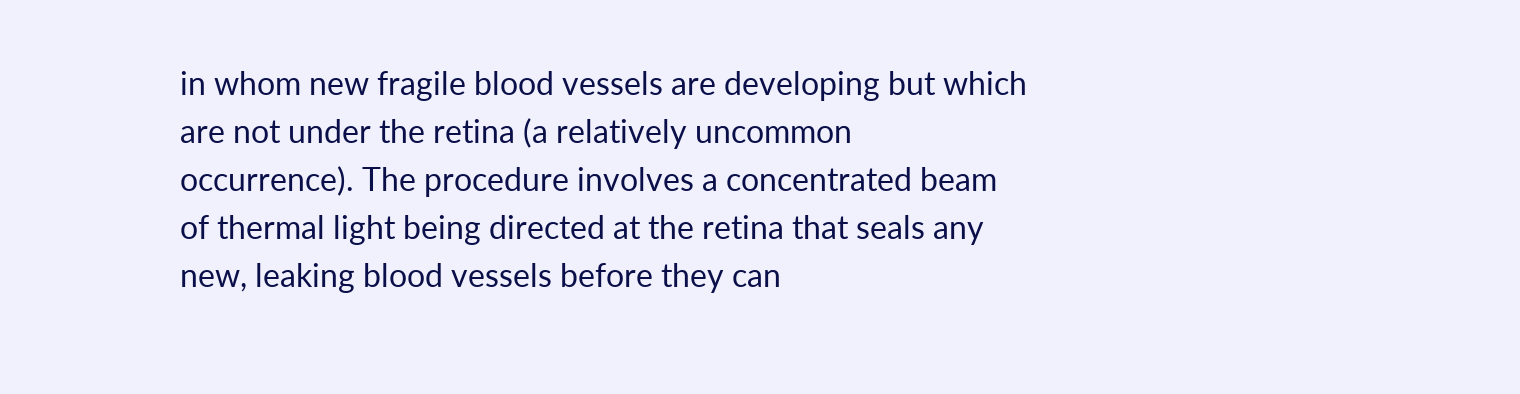in whom new fragile blood vessels are developing but which are not under the retina (a relatively uncommon occurrence). The procedure involves a concentrated beam of thermal light being directed at the retina that seals any new, leaking blood vessels before they can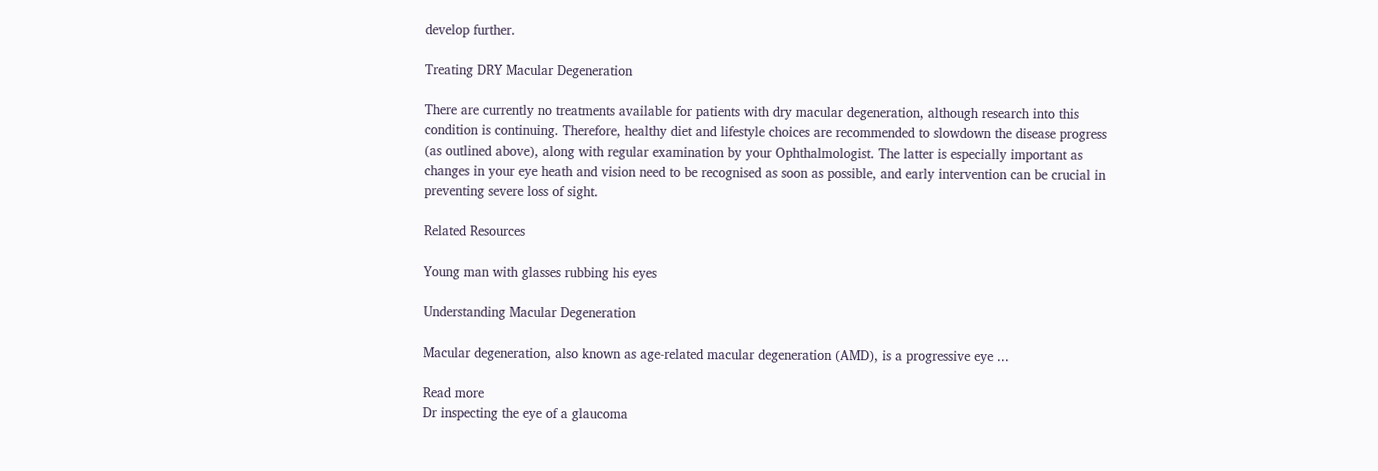develop further.

Treating DRY Macular Degeneration

There are currently no treatments available for patients with dry macular degeneration, although research into this condition is continuing. Therefore, healthy diet and lifestyle choices are recommended to slowdown the disease progress (as outlined above), along with regular examination by your Ophthalmologist. The latter is especially important as changes in your eye heath and vision need to be recognised as soon as possible, and early intervention can be crucial in preventing severe loss of sight.

Related Resources

Young man with glasses rubbing his eyes

Understanding Macular Degeneration

Macular degeneration, also known as age-related macular degeneration (AMD), is a progressive eye ...

Read more
Dr inspecting the eye of a glaucoma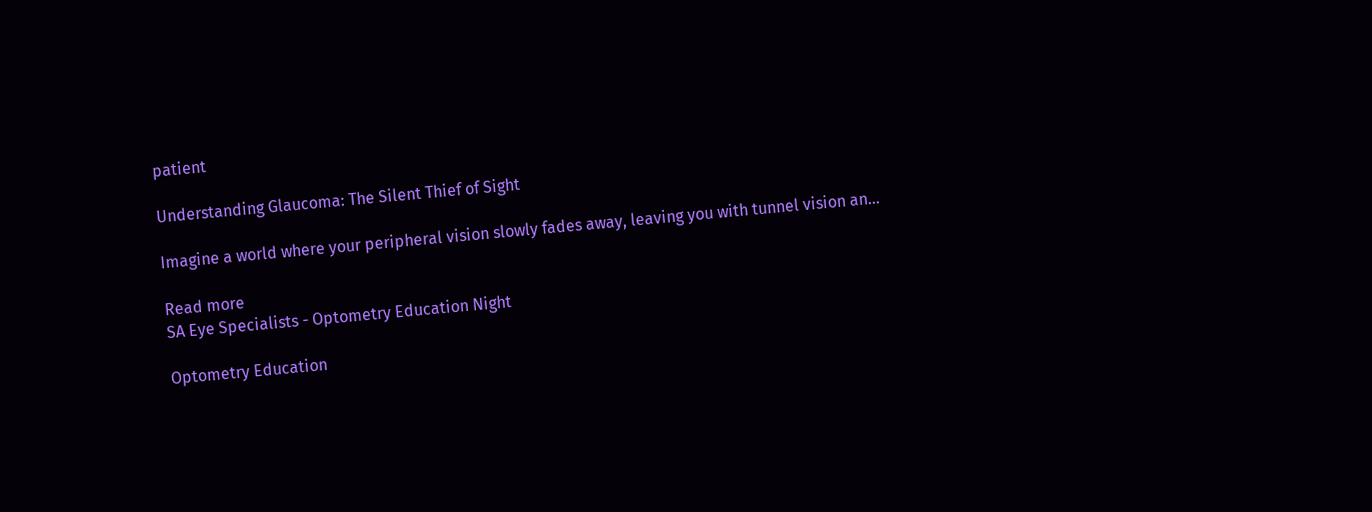patient

Understanding Glaucoma: The Silent Thief of Sight

Imagine a world where your peripheral vision slowly fades away, leaving you with tunnel vision an...

Read more
SA Eye Specialists - Optometry Education Night

Optometry Education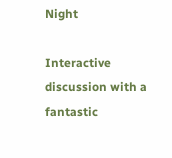Night

Interactive discussion with a fantastic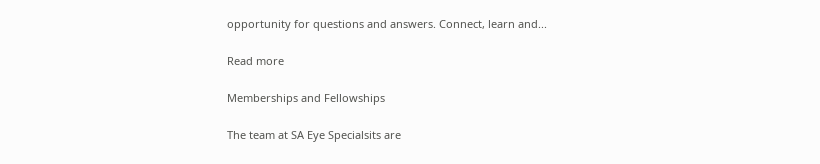opportunity for questions and answers. Connect, learn and...

Read more

Memberships and Fellowships

The team at SA Eye Specialsits are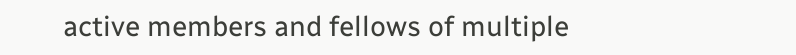active members and fellows of multiple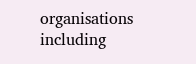organisations including